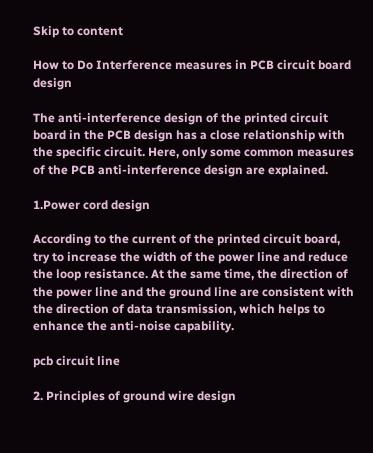Skip to content

How to Do Interference measures in PCB circuit board design

The anti-interference design of the printed circuit board in the PCB design has a close relationship with the specific circuit. Here, only some common measures of the PCB anti-interference design are explained.

1.Power cord design

According to the current of the printed circuit board, try to increase the width of the power line and reduce the loop resistance. At the same time, the direction of the power line and the ground line are consistent with the direction of data transmission, which helps to enhance the anti-noise capability.

pcb circuit line

2. Principles of ground wire design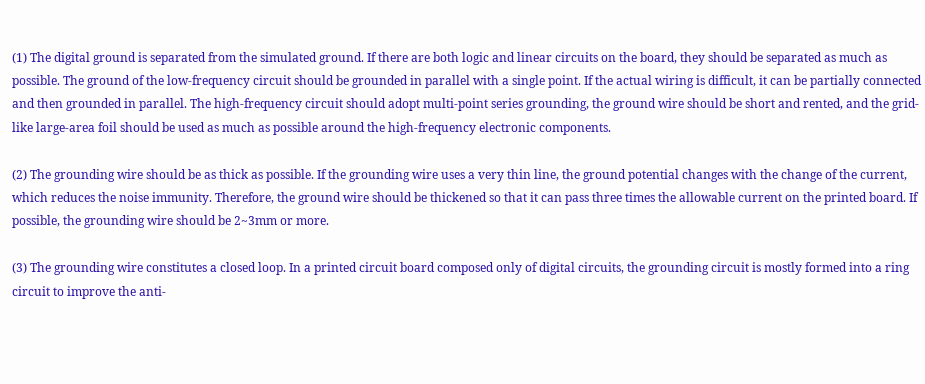(1) The digital ground is separated from the simulated ground. If there are both logic and linear circuits on the board, they should be separated as much as possible. The ground of the low-frequency circuit should be grounded in parallel with a single point. If the actual wiring is difficult, it can be partially connected and then grounded in parallel. The high-frequency circuit should adopt multi-point series grounding, the ground wire should be short and rented, and the grid-like large-area foil should be used as much as possible around the high-frequency electronic components.

(2) The grounding wire should be as thick as possible. If the grounding wire uses a very thin line, the ground potential changes with the change of the current, which reduces the noise immunity. Therefore, the ground wire should be thickened so that it can pass three times the allowable current on the printed board. If possible, the grounding wire should be 2~3mm or more.

(3) The grounding wire constitutes a closed loop. In a printed circuit board composed only of digital circuits, the grounding circuit is mostly formed into a ring circuit to improve the anti-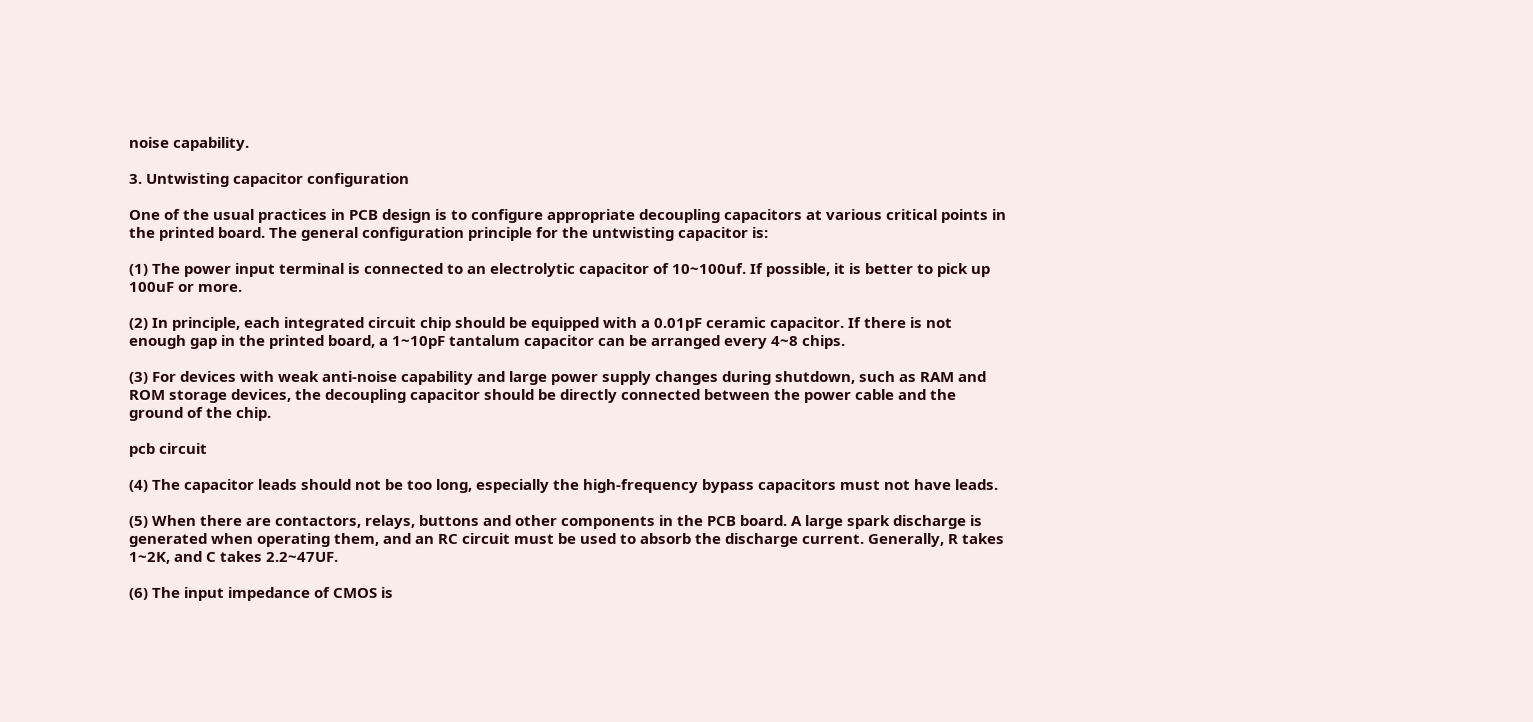noise capability.

3. Untwisting capacitor configuration

One of the usual practices in PCB design is to configure appropriate decoupling capacitors at various critical points in the printed board. The general configuration principle for the untwisting capacitor is:

(1) The power input terminal is connected to an electrolytic capacitor of 10~100uf. If possible, it is better to pick up 100uF or more.

(2) In principle, each integrated circuit chip should be equipped with a 0.01pF ceramic capacitor. If there is not enough gap in the printed board, a 1~10pF tantalum capacitor can be arranged every 4~8 chips.

(3) For devices with weak anti-noise capability and large power supply changes during shutdown, such as RAM and ROM storage devices, the decoupling capacitor should be directly connected between the power cable and the ground of the chip.

pcb circuit

(4) The capacitor leads should not be too long, especially the high-frequency bypass capacitors must not have leads.

(5) When there are contactors, relays, buttons and other components in the PCB board. A large spark discharge is generated when operating them, and an RC circuit must be used to absorb the discharge current. Generally, R takes 1~2K, and C takes 2.2~47UF.

(6) The input impedance of CMOS is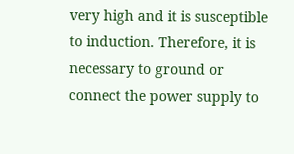very high and it is susceptible to induction. Therefore, it is necessary to ground or connect the power supply to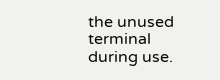the unused terminal during use.